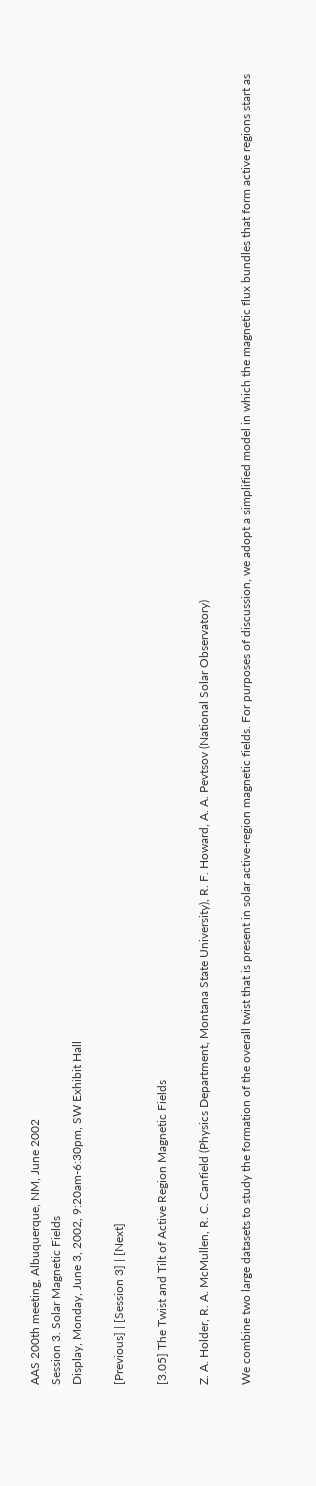AAS 200th meeting, Albuquerque, NM, June 2002
Session 3. Solar Magnetic Fields
Display, Monday, June 3, 2002, 9:20am-6:30pm, SW Exhibit Hall

[Previous] | [Session 3] | [Next]

[3.05] The Twist and Tilt of Active Region Magnetic Fields

Z. A. Holder, R. A. McMullen, R. C. Canfield (Physics Department, Montana State University), R. F. Howard, A. A. Pevtsov (National Solar Observatory)

We combine two large datasets to study the formation of the overall twist that is present in solar active-region magnetic fields. For purposes of discussion, we adopt a simplified model in which the magnetic flux bundles that form active regions start as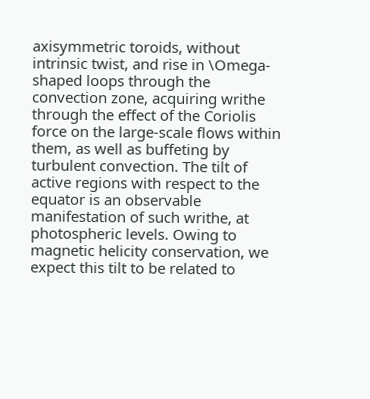axisymmetric toroids, without intrinsic twist, and rise in \Omega-shaped loops through the convection zone, acquiring writhe through the effect of the Coriolis force on the large-scale flows within them, as well as buffeting by turbulent convection. The tilt of active regions with respect to the equator is an observable manifestation of such writhe, at photospheric levels. Owing to magnetic helicity conservation, we expect this tilt to be related to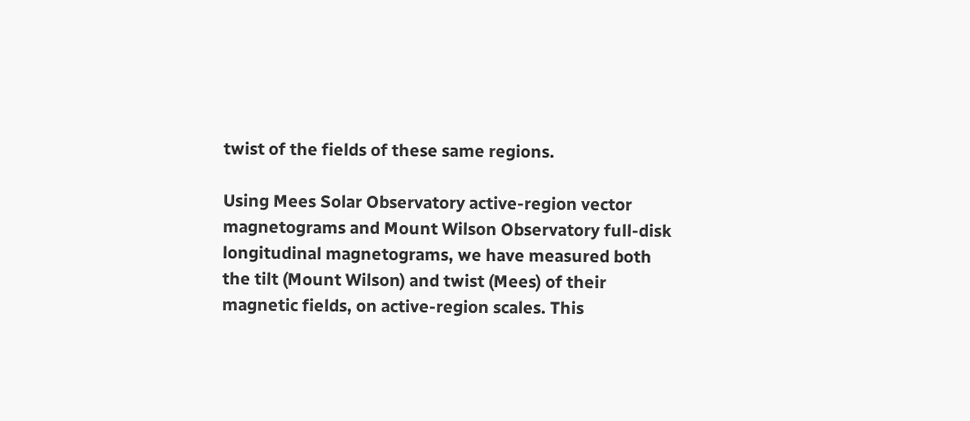twist of the fields of these same regions.

Using Mees Solar Observatory active-region vector magnetograms and Mount Wilson Observatory full-disk longitudinal magnetograms, we have measured both the tilt (Mount Wilson) and twist (Mees) of their magnetic fields, on active-region scales. This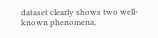dataset clearly shows two well-known phenomena,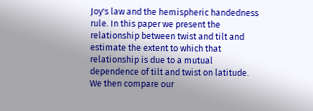Joy's law and the hemispheric handedness rule. In this paper we present the relationship between twist and tilt and estimate the extent to which that relationship is due to a mutual dependence of tilt and twist on latitude. We then compare our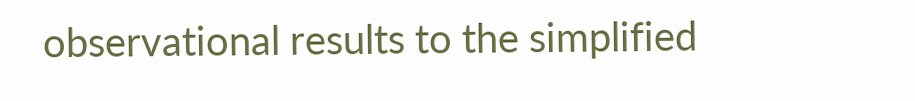observational results to the simplified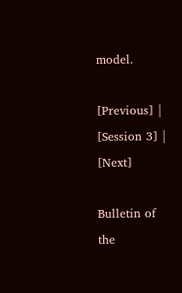model.

[Previous] | [Session 3] | [Next]

Bulletin of the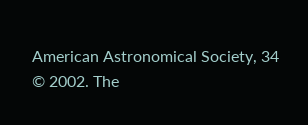American Astronomical Society, 34
© 2002. The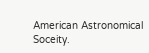American Astronomical Soceity.